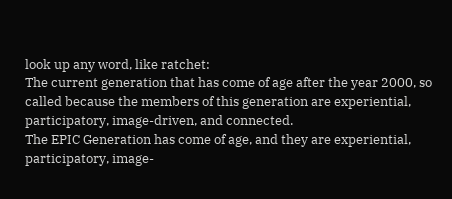look up any word, like ratchet:
The current generation that has come of age after the year 2000, so called because the members of this generation are experiential, participatory, image-driven, and connected.
The EPIC Generation has come of age, and they are experiential, participatory, image-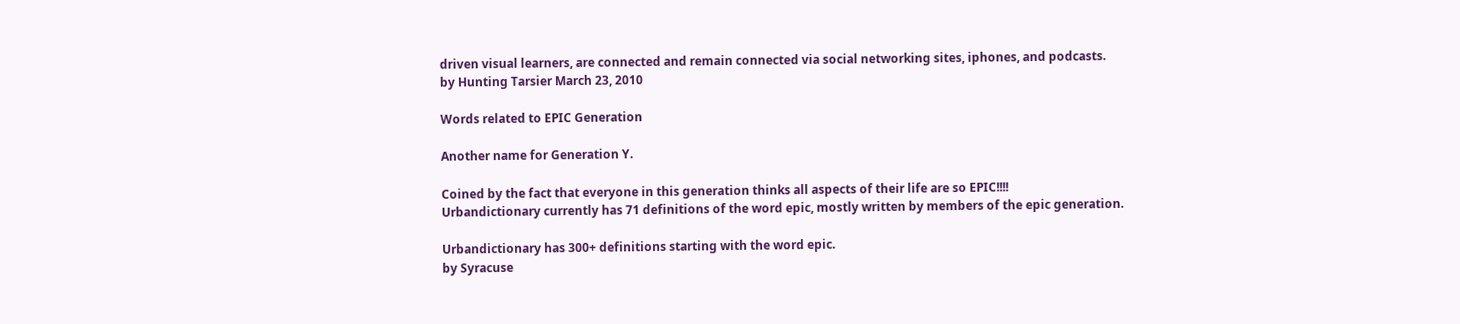driven visual learners, are connected and remain connected via social networking sites, iphones, and podcasts.
by Hunting Tarsier March 23, 2010

Words related to EPIC Generation

Another name for Generation Y.

Coined by the fact that everyone in this generation thinks all aspects of their life are so EPIC!!!!
Urbandictionary currently has 71 definitions of the word epic, mostly written by members of the epic generation.

Urbandictionary has 300+ definitions starting with the word epic.
by Syracuse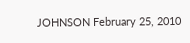JOHNSON February 25, 2010